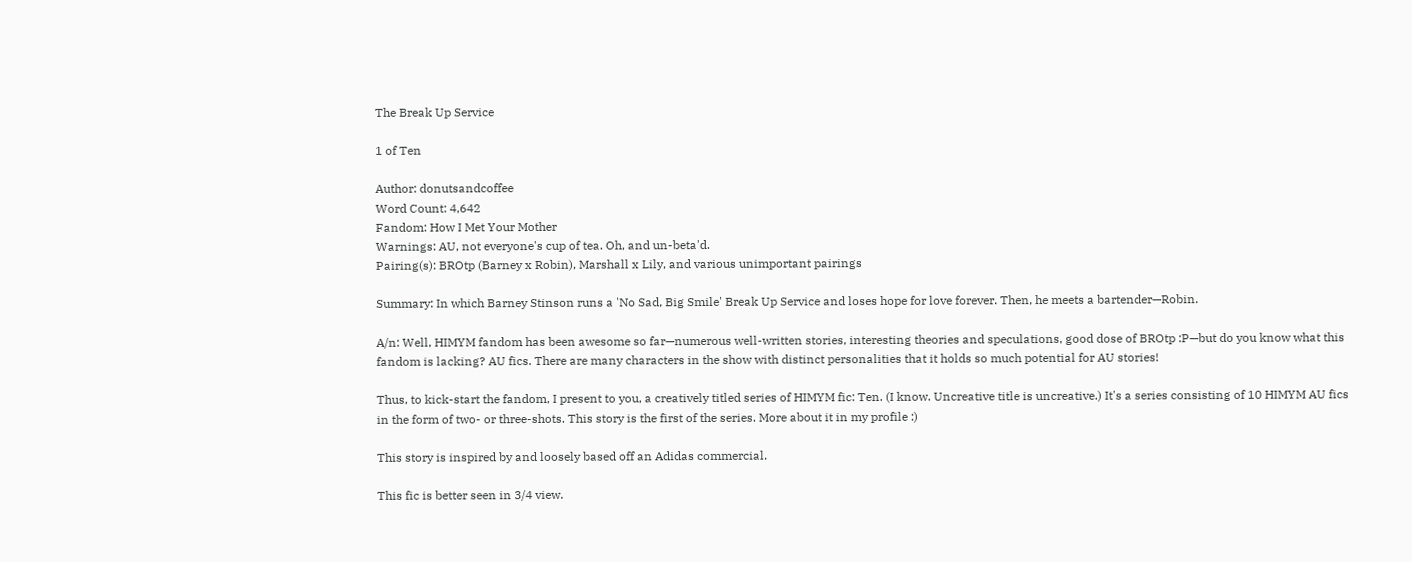The Break Up Service

1 of Ten

Author: donutsandcoffee
Word Count: 4,642
Fandom: How I Met Your Mother
Warnings: AU, not everyone's cup of tea. Oh, and un-beta'd.
Pairing(s): BROtp (Barney x Robin), Marshall x Lily, and various unimportant pairings

Summary: In which Barney Stinson runs a 'No Sad, Big Smile' Break Up Service and loses hope for love forever. Then, he meets a bartender—Robin.

A/n: Well, HIMYM fandom has been awesome so far—numerous well-written stories, interesting theories and speculations, good dose of BROtp :P—but do you know what this fandom is lacking? AU fics. There are many characters in the show with distinct personalities that it holds so much potential for AU stories!

Thus, to kick-start the fandom, I present to you, a creatively titled series of HIMYM fic: Ten. (I know. Uncreative title is uncreative.) It's a series consisting of 10 HIMYM AU fics in the form of two- or three-shots. This story is the first of the series. More about it in my profile :)

This story is inspired by and loosely based off an Adidas commercial.

This fic is better seen in 3/4 view.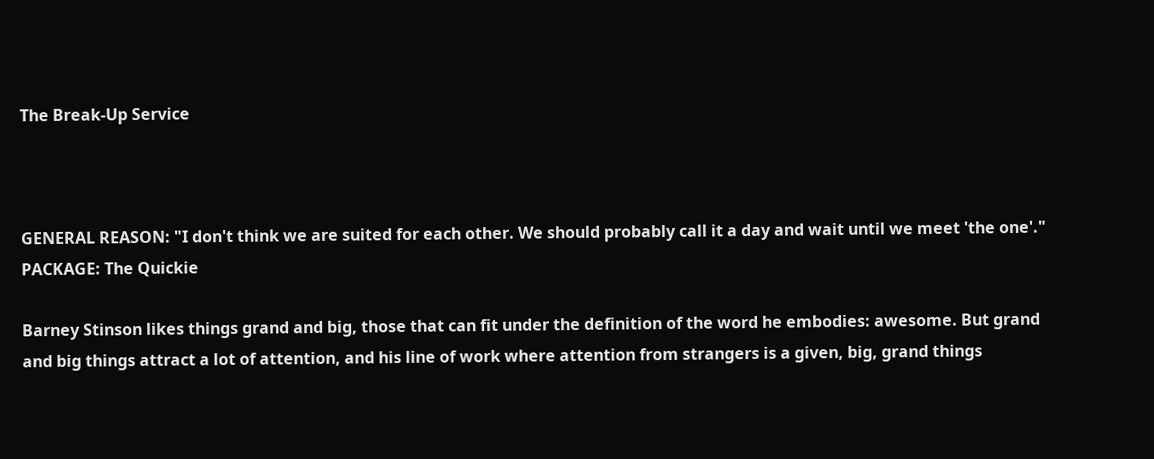The Break-Up Service



GENERAL REASON: "I don't think we are suited for each other. We should probably call it a day and wait until we meet 'the one'."
PACKAGE: The Quickie

Barney Stinson likes things grand and big, those that can fit under the definition of the word he embodies: awesome. But grand and big things attract a lot of attention, and his line of work where attention from strangers is a given, big, grand things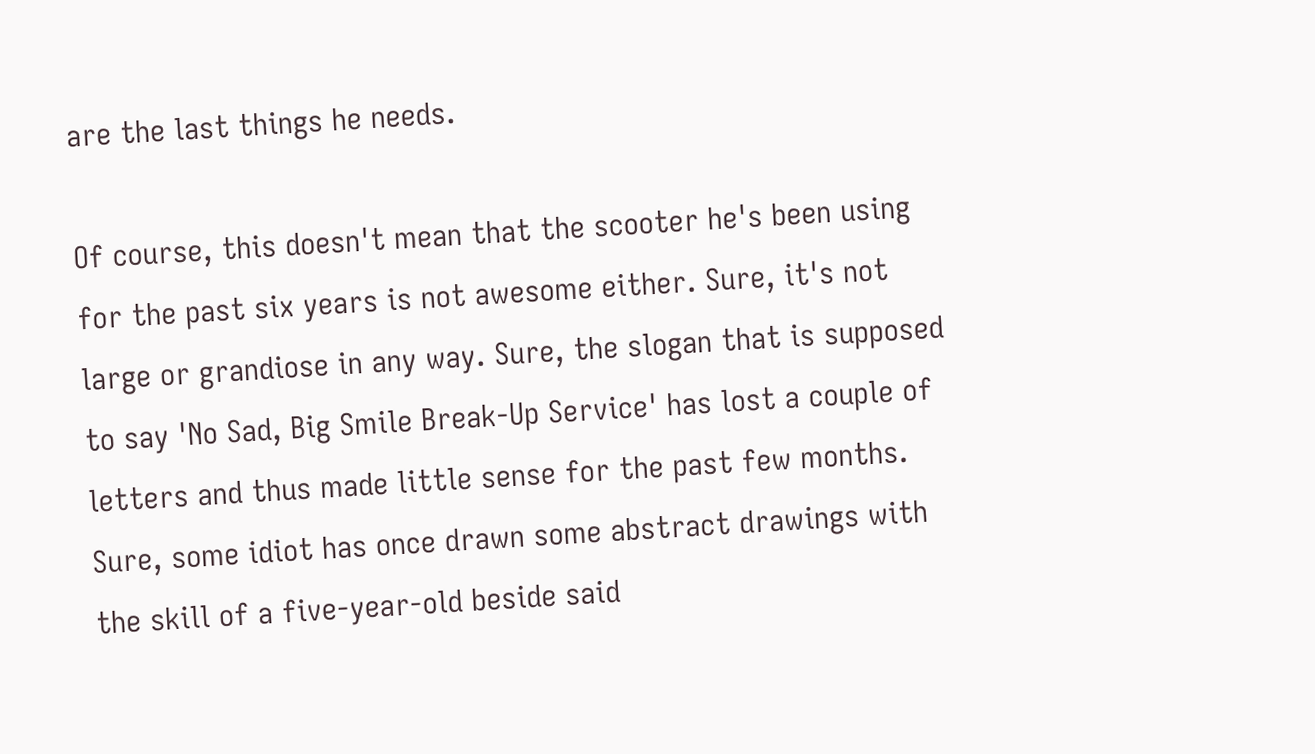are the last things he needs.

Of course, this doesn't mean that the scooter he's been using for the past six years is not awesome either. Sure, it's not large or grandiose in any way. Sure, the slogan that is supposed to say 'No Sad, Big Smile Break-Up Service' has lost a couple of letters and thus made little sense for the past few months. Sure, some idiot has once drawn some abstract drawings with the skill of a five-year-old beside said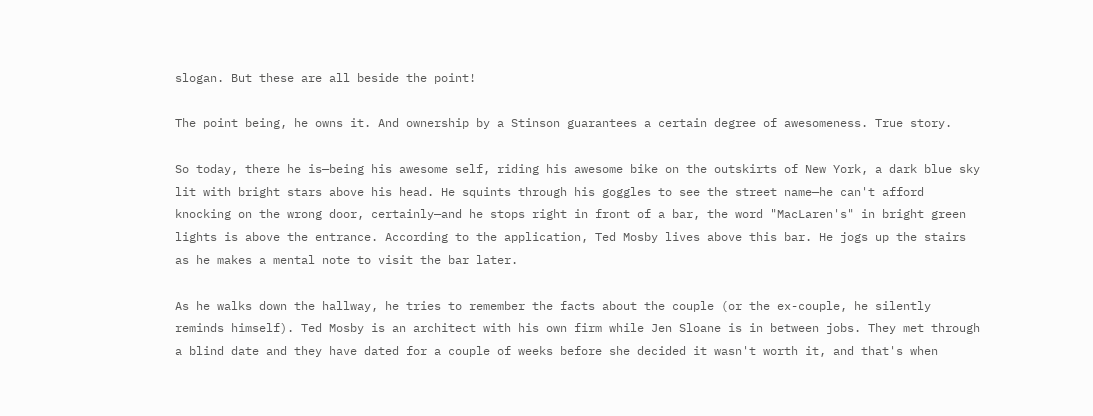slogan. But these are all beside the point!

The point being, he owns it. And ownership by a Stinson guarantees a certain degree of awesomeness. True story.

So today, there he is—being his awesome self, riding his awesome bike on the outskirts of New York, a dark blue sky lit with bright stars above his head. He squints through his goggles to see the street name—he can't afford knocking on the wrong door, certainly—and he stops right in front of a bar, the word "MacLaren's" in bright green lights is above the entrance. According to the application, Ted Mosby lives above this bar. He jogs up the stairs as he makes a mental note to visit the bar later.

As he walks down the hallway, he tries to remember the facts about the couple (or the ex-couple, he silently reminds himself). Ted Mosby is an architect with his own firm while Jen Sloane is in between jobs. They met through a blind date and they have dated for a couple of weeks before she decided it wasn't worth it, and that's when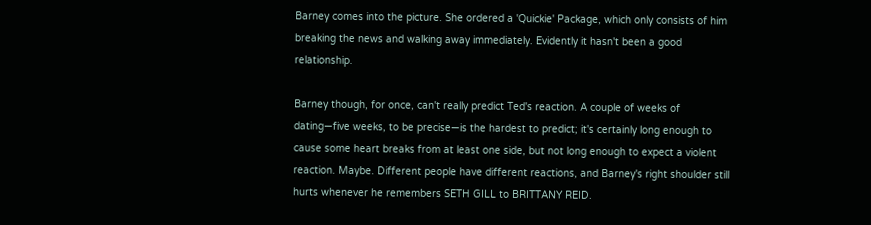Barney comes into the picture. She ordered a 'Quickie' Package, which only consists of him breaking the news and walking away immediately. Evidently it hasn't been a good relationship.

Barney though, for once, can't really predict Ted's reaction. A couple of weeks of dating—five weeks, to be precise—is the hardest to predict; it's certainly long enough to cause some heart breaks from at least one side, but not long enough to expect a violent reaction. Maybe. Different people have different reactions, and Barney's right shoulder still hurts whenever he remembers SETH GILL to BRITTANY REID.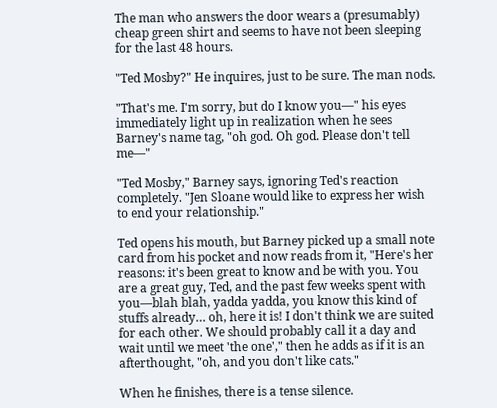The man who answers the door wears a (presumably) cheap green shirt and seems to have not been sleeping for the last 48 hours.

"Ted Mosby?" He inquires, just to be sure. The man nods.

"That's me. I'm sorry, but do I know you—" his eyes immediately light up in realization when he sees Barney's name tag, "oh god. Oh god. Please don't tell me—"

"Ted Mosby," Barney says, ignoring Ted's reaction completely. "Jen Sloane would like to express her wish to end your relationship."

Ted opens his mouth, but Barney picked up a small note card from his pocket and now reads from it, "Here's her reasons: it's been great to know and be with you. You are a great guy, Ted, and the past few weeks spent with you—blah blah, yadda yadda, you know this kind of stuffs already… oh, here it is! I don't think we are suited for each other. We should probably call it a day and wait until we meet 'the one'," then he adds as if it is an afterthought, "oh, and you don't like cats."

When he finishes, there is a tense silence.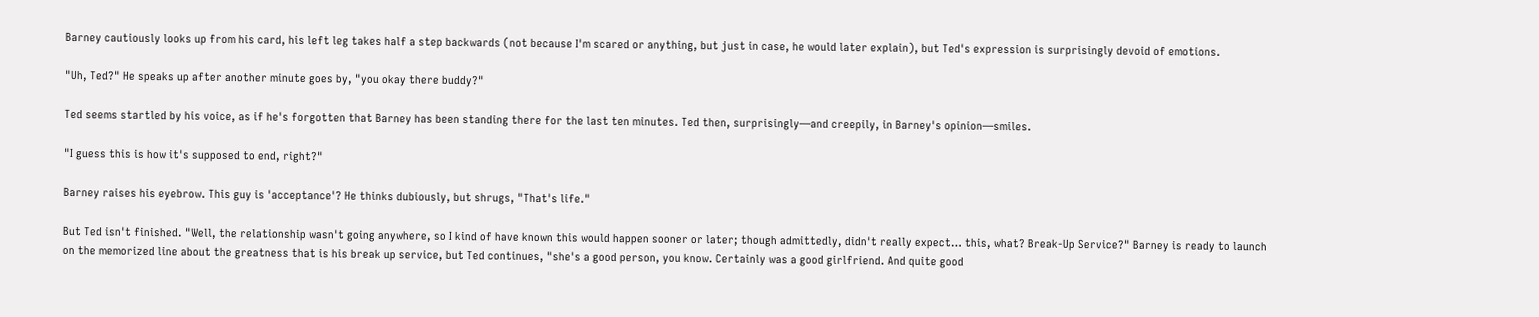Barney cautiously looks up from his card, his left leg takes half a step backwards (not because I'm scared or anything, but just in case, he would later explain), but Ted's expression is surprisingly devoid of emotions.

"Uh, Ted?" He speaks up after another minute goes by, "you okay there buddy?"

Ted seems startled by his voice, as if he's forgotten that Barney has been standing there for the last ten minutes. Ted then, surprisingly—and creepily, in Barney's opinion—smiles.

"I guess this is how it's supposed to end, right?"

Barney raises his eyebrow. This guy is 'acceptance'? He thinks dubiously, but shrugs, "That's life."

But Ted isn't finished. "Well, the relationship wasn't going anywhere, so I kind of have known this would happen sooner or later; though admittedly, didn't really expect… this, what? Break-Up Service?" Barney is ready to launch on the memorized line about the greatness that is his break up service, but Ted continues, "she's a good person, you know. Certainly was a good girlfriend. And quite good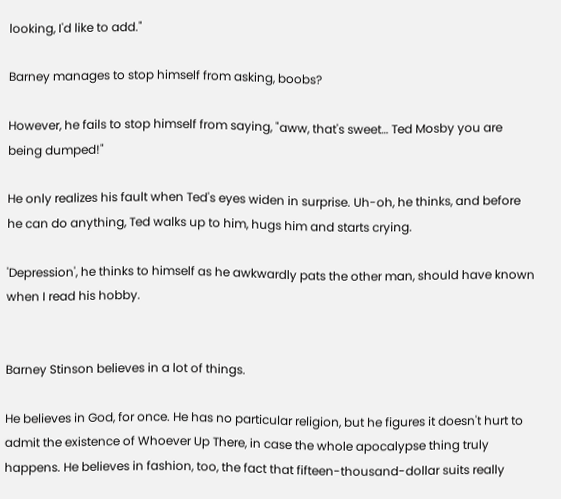looking, I'd like to add."

Barney manages to stop himself from asking, boobs?

However, he fails to stop himself from saying, "aww, that's sweet… Ted Mosby you are being dumped!"

He only realizes his fault when Ted's eyes widen in surprise. Uh-oh, he thinks, and before he can do anything, Ted walks up to him, hugs him and starts crying.

'Depression', he thinks to himself as he awkwardly pats the other man, should have known when I read his hobby.


Barney Stinson believes in a lot of things.

He believes in God, for once. He has no particular religion, but he figures it doesn't hurt to admit the existence of Whoever Up There, in case the whole apocalypse thing truly happens. He believes in fashion, too, the fact that fifteen-thousand-dollar suits really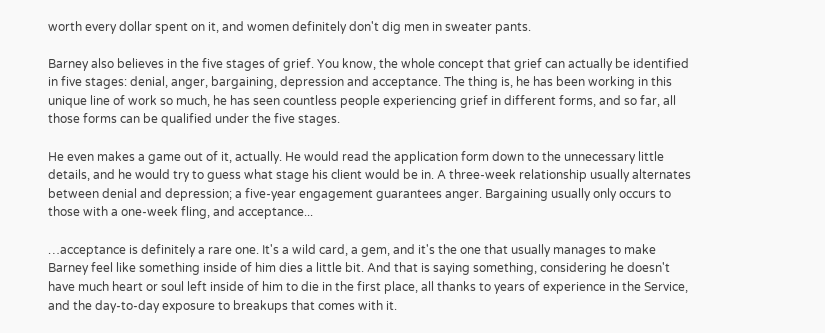worth every dollar spent on it, and women definitely don't dig men in sweater pants.

Barney also believes in the five stages of grief. You know, the whole concept that grief can actually be identified in five stages: denial, anger, bargaining, depression and acceptance. The thing is, he has been working in this unique line of work so much, he has seen countless people experiencing grief in different forms, and so far, all those forms can be qualified under the five stages.

He even makes a game out of it, actually. He would read the application form down to the unnecessary little details, and he would try to guess what stage his client would be in. A three-week relationship usually alternates between denial and depression; a five-year engagement guarantees anger. Bargaining usually only occurs to those with a one-week fling, and acceptance...

…acceptance is definitely a rare one. It's a wild card, a gem, and it's the one that usually manages to make Barney feel like something inside of him dies a little bit. And that is saying something, considering he doesn't have much heart or soul left inside of him to die in the first place, all thanks to years of experience in the Service, and the day-to-day exposure to breakups that comes with it.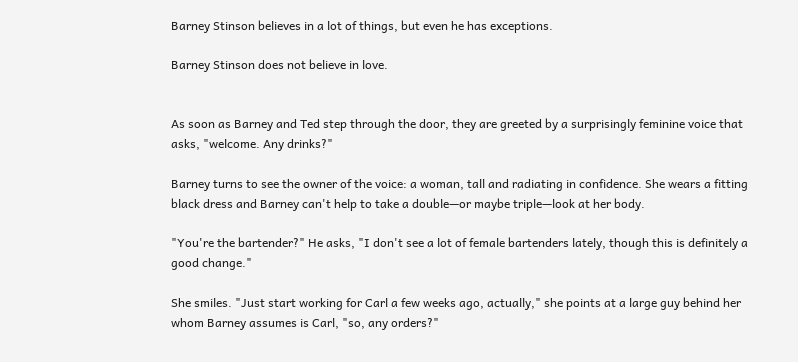Barney Stinson believes in a lot of things, but even he has exceptions.

Barney Stinson does not believe in love.


As soon as Barney and Ted step through the door, they are greeted by a surprisingly feminine voice that asks, "welcome. Any drinks?"

Barney turns to see the owner of the voice: a woman, tall and radiating in confidence. She wears a fitting black dress and Barney can't help to take a double—or maybe triple—look at her body.

"You're the bartender?" He asks, "I don't see a lot of female bartenders lately, though this is definitely a good change."

She smiles. "Just start working for Carl a few weeks ago, actually," she points at a large guy behind her whom Barney assumes is Carl, "so, any orders?"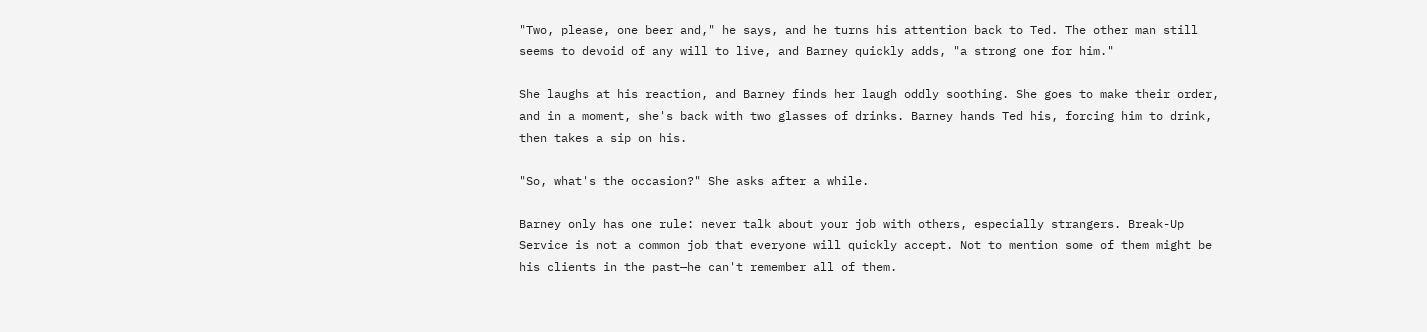"Two, please, one beer and," he says, and he turns his attention back to Ted. The other man still seems to devoid of any will to live, and Barney quickly adds, "a strong one for him."

She laughs at his reaction, and Barney finds her laugh oddly soothing. She goes to make their order, and in a moment, she's back with two glasses of drinks. Barney hands Ted his, forcing him to drink, then takes a sip on his.

"So, what's the occasion?" She asks after a while.

Barney only has one rule: never talk about your job with others, especially strangers. Break-Up Service is not a common job that everyone will quickly accept. Not to mention some of them might be his clients in the past—he can't remember all of them.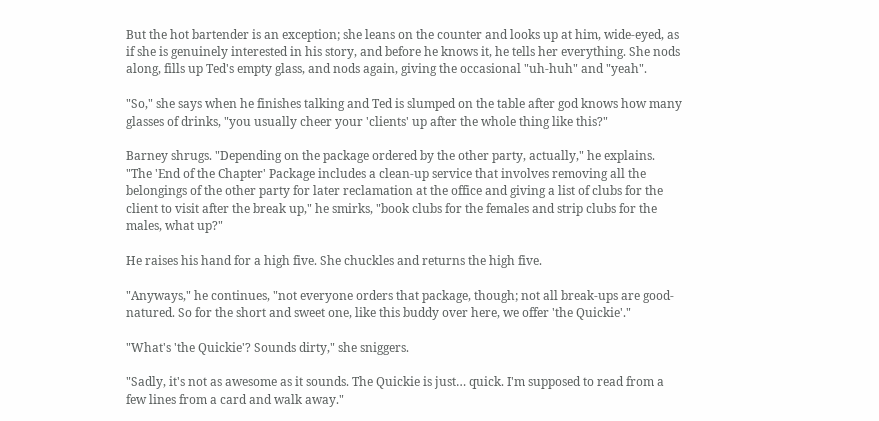But the hot bartender is an exception; she leans on the counter and looks up at him, wide-eyed, as if she is genuinely interested in his story, and before he knows it, he tells her everything. She nods along, fills up Ted's empty glass, and nods again, giving the occasional "uh-huh" and "yeah".

"So," she says when he finishes talking and Ted is slumped on the table after god knows how many glasses of drinks, "you usually cheer your 'clients' up after the whole thing like this?"

Barney shrugs. "Depending on the package ordered by the other party, actually," he explains. "The 'End of the Chapter' Package includes a clean-up service that involves removing all the belongings of the other party for later reclamation at the office and giving a list of clubs for the client to visit after the break up," he smirks, "book clubs for the females and strip clubs for the males, what up?"

He raises his hand for a high five. She chuckles and returns the high five.

"Anyways," he continues, "not everyone orders that package, though; not all break-ups are good-natured. So for the short and sweet one, like this buddy over here, we offer 'the Quickie'."

"What's 'the Quickie'? Sounds dirty," she sniggers.

"Sadly, it's not as awesome as it sounds. The Quickie is just… quick. I'm supposed to read from a few lines from a card and walk away."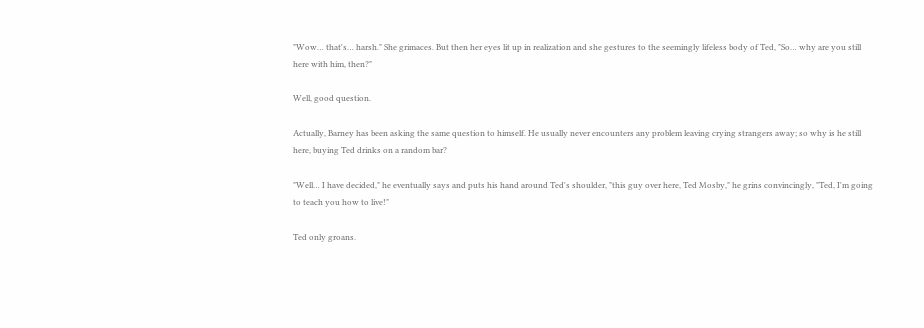"Wow… that's… harsh." She grimaces. But then her eyes lit up in realization and she gestures to the seemingly lifeless body of Ted, "So… why are you still here with him, then?"

Well, good question.

Actually, Barney has been asking the same question to himself. He usually never encounters any problem leaving crying strangers away; so why is he still here, buying Ted drinks on a random bar?

"Well… I have decided," he eventually says and puts his hand around Ted's shoulder, "this guy over here, Ted Mosby," he grins convincingly, "Ted, I'm going to teach you how to live!"

Ted only groans.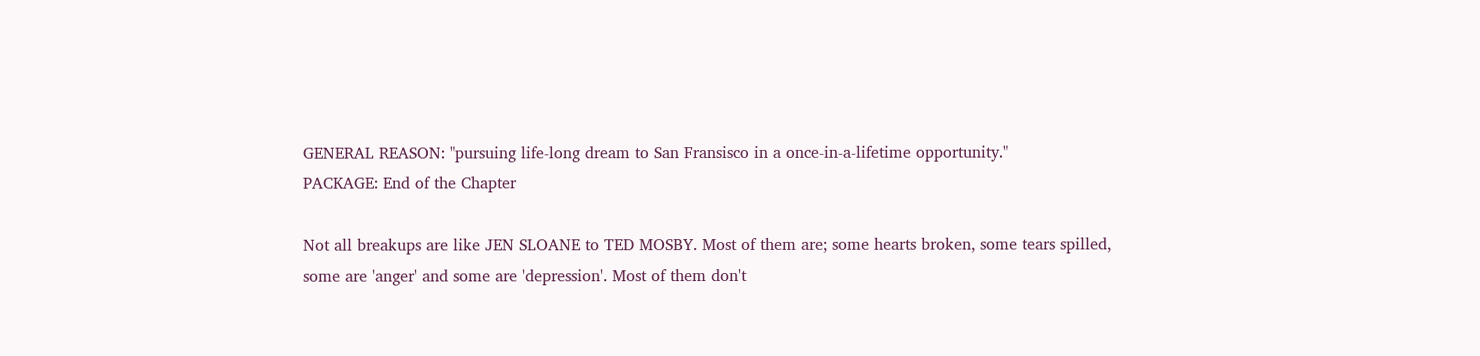GENERAL REASON: "pursuing life-long dream to San Fransisco in a once-in-a-lifetime opportunity."
PACKAGE: End of the Chapter

Not all breakups are like JEN SLOANE to TED MOSBY. Most of them are; some hearts broken, some tears spilled, some are 'anger' and some are 'depression'. Most of them don't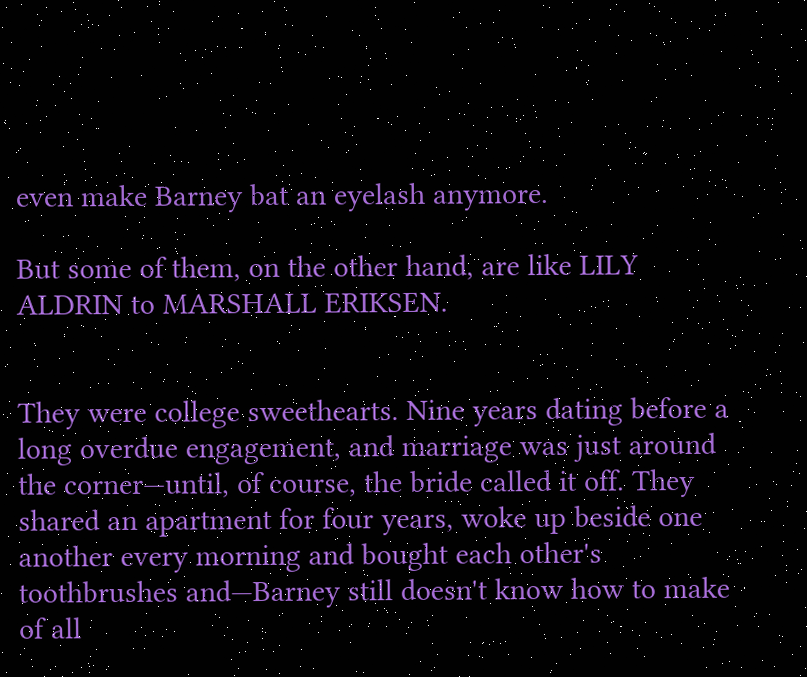even make Barney bat an eyelash anymore.

But some of them, on the other hand, are like LILY ALDRIN to MARSHALL ERIKSEN.


They were college sweethearts. Nine years dating before a long overdue engagement, and marriage was just around the corner—until, of course, the bride called it off. They shared an apartment for four years, woke up beside one another every morning and bought each other's toothbrushes and—Barney still doesn't know how to make of all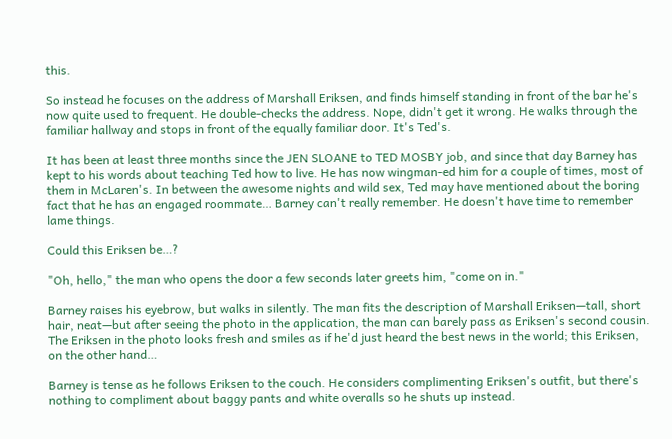this.

So instead he focuses on the address of Marshall Eriksen, and finds himself standing in front of the bar he's now quite used to frequent. He double-checks the address. Nope, didn't get it wrong. He walks through the familiar hallway and stops in front of the equally familiar door. It's Ted's.

It has been at least three months since the JEN SLOANE to TED MOSBY job, and since that day Barney has kept to his words about teaching Ted how to live. He has now wingman-ed him for a couple of times, most of them in McLaren's. In between the awesome nights and wild sex, Ted may have mentioned about the boring fact that he has an engaged roommate… Barney can't really remember. He doesn't have time to remember lame things.

Could this Eriksen be…?

"Oh, hello," the man who opens the door a few seconds later greets him, "come on in."

Barney raises his eyebrow, but walks in silently. The man fits the description of Marshall Eriksen—tall, short hair, neat—but after seeing the photo in the application, the man can barely pass as Eriksen's second cousin. The Eriksen in the photo looks fresh and smiles as if he'd just heard the best news in the world; this Eriksen, on the other hand…

Barney is tense as he follows Eriksen to the couch. He considers complimenting Eriksen's outfit, but there's nothing to compliment about baggy pants and white overalls so he shuts up instead.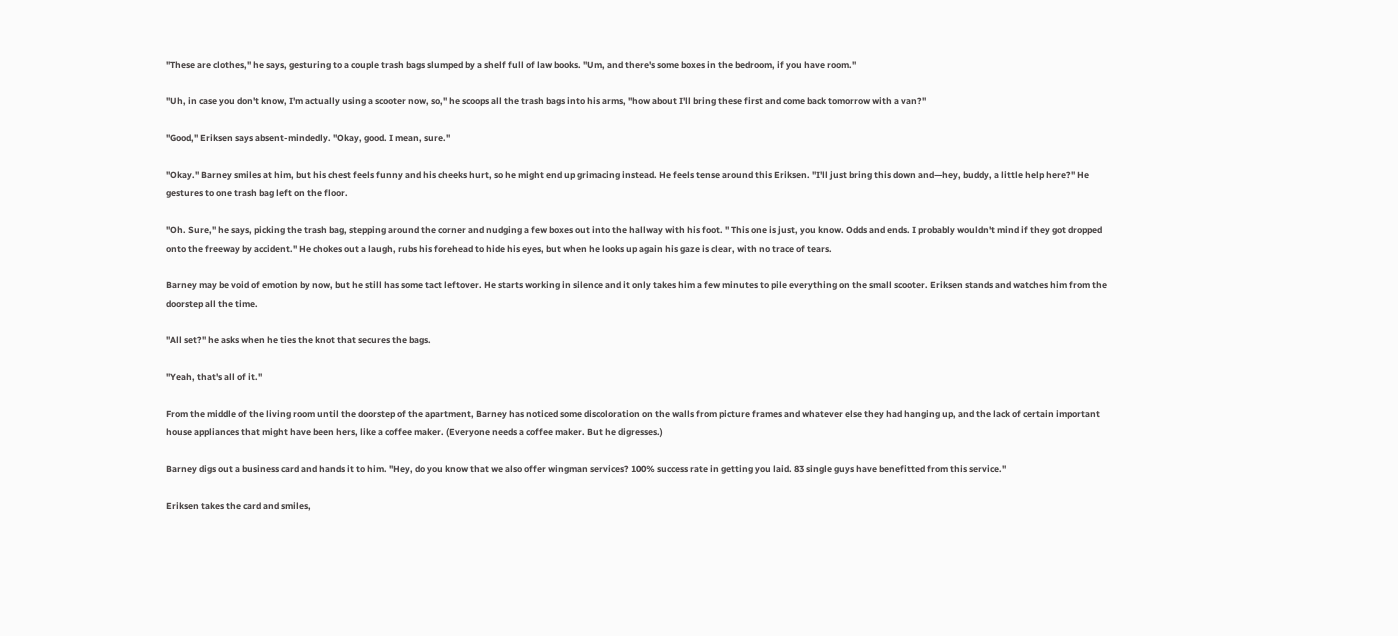"These are clothes," he says, gesturing to a couple trash bags slumped by a shelf full of law books. "Um, and there's some boxes in the bedroom, if you have room."

"Uh, in case you don't know, I'm actually using a scooter now, so," he scoops all the trash bags into his arms, "how about I'll bring these first and come back tomorrow with a van?"

"Good," Eriksen says absent-mindedly. "Okay, good. I mean, sure."

"Okay." Barney smiles at him, but his chest feels funny and his cheeks hurt, so he might end up grimacing instead. He feels tense around this Eriksen. "I'll just bring this down and—hey, buddy, a little help here?" He gestures to one trash bag left on the floor.

"Oh. Sure," he says, picking the trash bag, stepping around the corner and nudging a few boxes out into the hallway with his foot. " This one is just, you know. Odds and ends. I probably wouldn't mind if they got dropped onto the freeway by accident." He chokes out a laugh, rubs his forehead to hide his eyes, but when he looks up again his gaze is clear, with no trace of tears.

Barney may be void of emotion by now, but he still has some tact leftover. He starts working in silence and it only takes him a few minutes to pile everything on the small scooter. Eriksen stands and watches him from the doorstep all the time.

"All set?" he asks when he ties the knot that secures the bags.

"Yeah, that's all of it."

From the middle of the living room until the doorstep of the apartment, Barney has noticed some discoloration on the walls from picture frames and whatever else they had hanging up, and the lack of certain important house appliances that might have been hers, like a coffee maker. (Everyone needs a coffee maker. But he digresses.)

Barney digs out a business card and hands it to him. "Hey, do you know that we also offer wingman services? 100% success rate in getting you laid. 83 single guys have benefitted from this service."

Eriksen takes the card and smiles,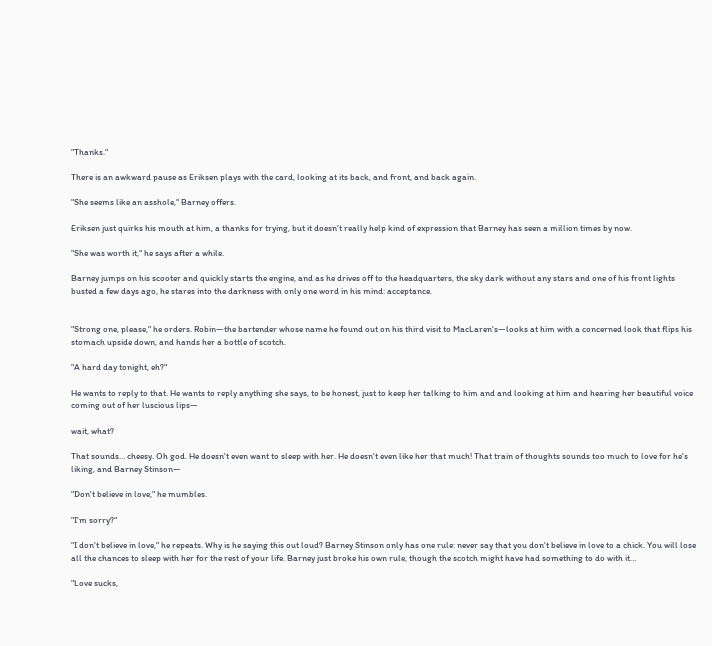"Thanks."

There is an awkward pause as Eriksen plays with the card, looking at its back, and front, and back again.

"She seems like an asshole," Barney offers.

Eriksen just quirks his mouth at him, a thanks for trying, but it doesn't really help kind of expression that Barney has seen a million times by now.

"She was worth it," he says after a while.

Barney jumps on his scooter and quickly starts the engine, and as he drives off to the headquarters, the sky dark without any stars and one of his front lights busted a few days ago, he stares into the darkness with only one word in his mind: acceptance.


"Strong one, please," he orders. Robin—the bartender whose name he found out on his third visit to MacLaren's—looks at him with a concerned look that flips his stomach upside down, and hands her a bottle of scotch.

"A hard day tonight, eh?"

He wants to reply to that. He wants to reply anything she says, to be honest, just to keep her talking to him and and looking at him and hearing her beautiful voice coming out of her luscious lips—

wait, what?

That sounds… cheesy. Oh god. He doesn't even want to sleep with her. He doesn't even like her that much! That train of thoughts sounds too much to love for he's liking, and Barney Stinson—

"Don't believe in love," he mumbles.

"I'm sorry?"

"I don't believe in love," he repeats. Why is he saying this out loud? Barney Stinson only has one rule: never say that you don't believe in love to a chick. You will lose all the chances to sleep with her for the rest of your life. Barney just broke his own rule, though the scotch might have had something to do with it…

"Love sucks,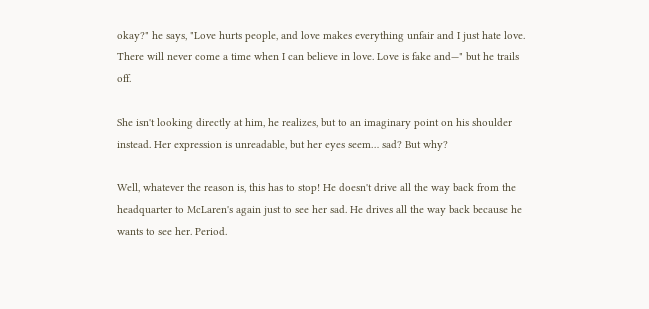okay?" he says, "Love hurts people, and love makes everything unfair and I just hate love. There will never come a time when I can believe in love. Love is fake and—" but he trails off.

She isn't looking directly at him, he realizes, but to an imaginary point on his shoulder instead. Her expression is unreadable, but her eyes seem… sad? But why?

Well, whatever the reason is, this has to stop! He doesn't drive all the way back from the headquarter to McLaren's again just to see her sad. He drives all the way back because he wants to see her. Period.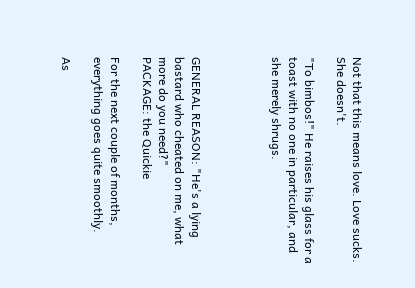Not that this means love. Love sucks. She doesn't.

"To bimbos!" He raises his glass for a toast with no one in particular, and she merely shrugs.




GENERAL REASON: "He's a lying bastard who cheated on me, what more do you need?"
PACKAGE: the Quickie

For the next couple of months, everything goes quite smoothly.

As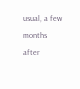usual, a few months after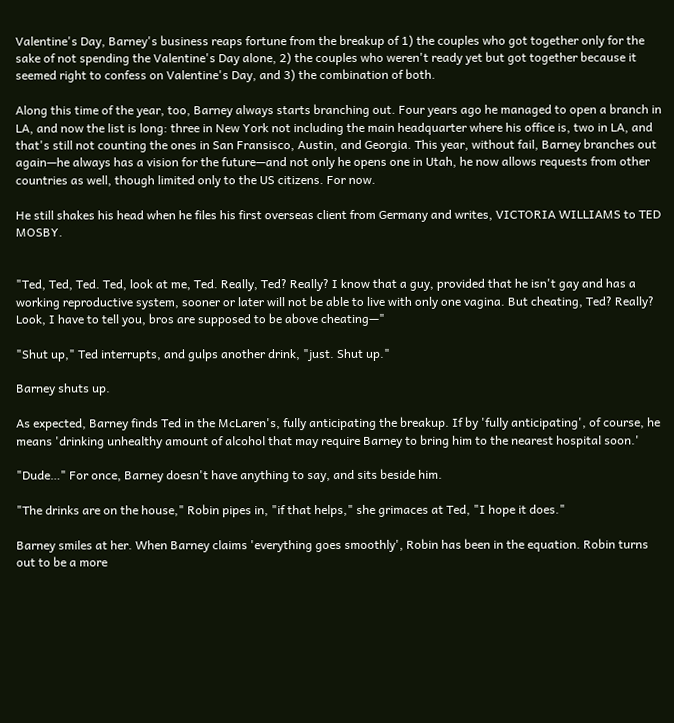Valentine's Day, Barney's business reaps fortune from the breakup of 1) the couples who got together only for the sake of not spending the Valentine's Day alone, 2) the couples who weren't ready yet but got together because it seemed right to confess on Valentine's Day, and 3) the combination of both.

Along this time of the year, too, Barney always starts branching out. Four years ago he managed to open a branch in LA, and now the list is long: three in New York not including the main headquarter where his office is, two in LA, and that's still not counting the ones in San Fransisco, Austin, and Georgia. This year, without fail, Barney branches out again—he always has a vision for the future—and not only he opens one in Utah, he now allows requests from other countries as well, though limited only to the US citizens. For now.

He still shakes his head when he files his first overseas client from Germany and writes, VICTORIA WILLIAMS to TED MOSBY.


"Ted, Ted, Ted. Ted, look at me, Ted. Really, Ted? Really? I know that a guy, provided that he isn't gay and has a working reproductive system, sooner or later will not be able to live with only one vagina. But cheating, Ted? Really? Look, I have to tell you, bros are supposed to be above cheating—"

"Shut up," Ted interrupts, and gulps another drink, "just. Shut up."

Barney shuts up.

As expected, Barney finds Ted in the McLaren's, fully anticipating the breakup. If by 'fully anticipating', of course, he means 'drinking unhealthy amount of alcohol that may require Barney to bring him to the nearest hospital soon.'

"Dude…" For once, Barney doesn't have anything to say, and sits beside him.

"The drinks are on the house," Robin pipes in, "if that helps," she grimaces at Ted, "I hope it does."

Barney smiles at her. When Barney claims 'everything goes smoothly', Robin has been in the equation. Robin turns out to be a more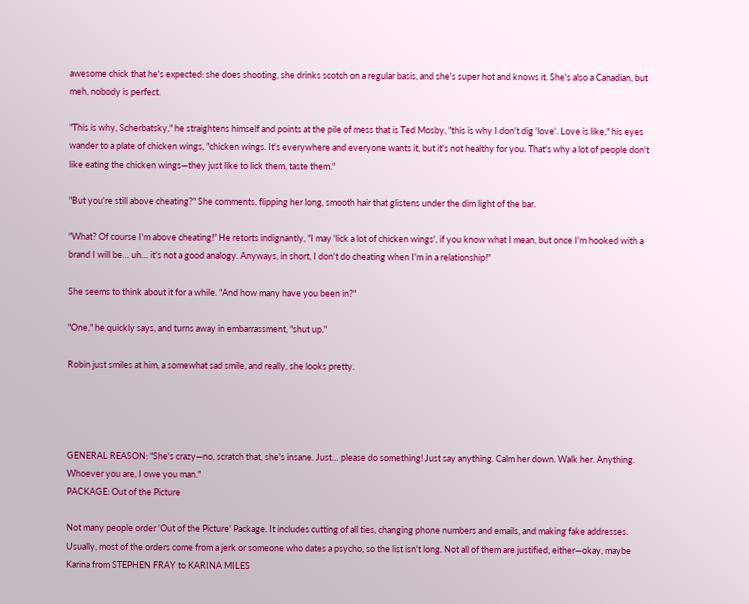awesome chick that he's expected: she does shooting, she drinks scotch on a regular basis, and she's super hot and knows it. She's also a Canadian, but meh, nobody is perfect.

"This is why, Scherbatsky," he straightens himself and points at the pile of mess that is Ted Mosby, "this is why I don't dig 'love'. Love is like," his eyes wander to a plate of chicken wings, "chicken wings. It's everywhere and everyone wants it, but it's not healthy for you. That's why a lot of people don't like eating the chicken wings—they just like to lick them, taste them."

"But you're still above cheating?" She comments, flipping her long, smooth hair that glistens under the dim light of the bar.

"What? Of course I'm above cheating!" He retorts indignantly, "I may 'lick a lot of chicken wings', if you know what I mean, but once I'm hooked with a brand I will be… uh… it's not a good analogy. Anyways, in short, I don't do cheating when I'm in a relationship!"

She seems to think about it for a while. "And how many have you been in?"

"One," he quickly says, and turns away in embarrassment, "shut up."

Robin just smiles at him, a somewhat sad smile, and really, she looks pretty.




GENERAL REASON: "She's crazy—no, scratch that, she's insane. Just… please do something! Just say anything. Calm her down. Walk her. Anything. Whoever you are, I owe you man."
PACKAGE: Out of the Picture

Not many people order 'Out of the Picture' Package. It includes cutting of all ties, changing phone numbers and emails, and making fake addresses. Usually, most of the orders come from a jerk or someone who dates a psycho, so the list isn't long. Not all of them are justified, either—okay, maybe Karina from STEPHEN FRAY to KARINA MILES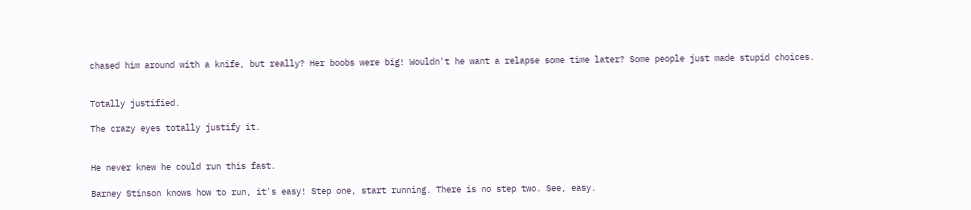chased him around with a knife, but really? Her boobs were big! Wouldn't he want a relapse some time later? Some people just made stupid choices.


Totally justified.

The crazy eyes totally justify it.


He never knew he could run this fast.

Barney Stinson knows how to run, it's easy! Step one, start running. There is no step two. See, easy.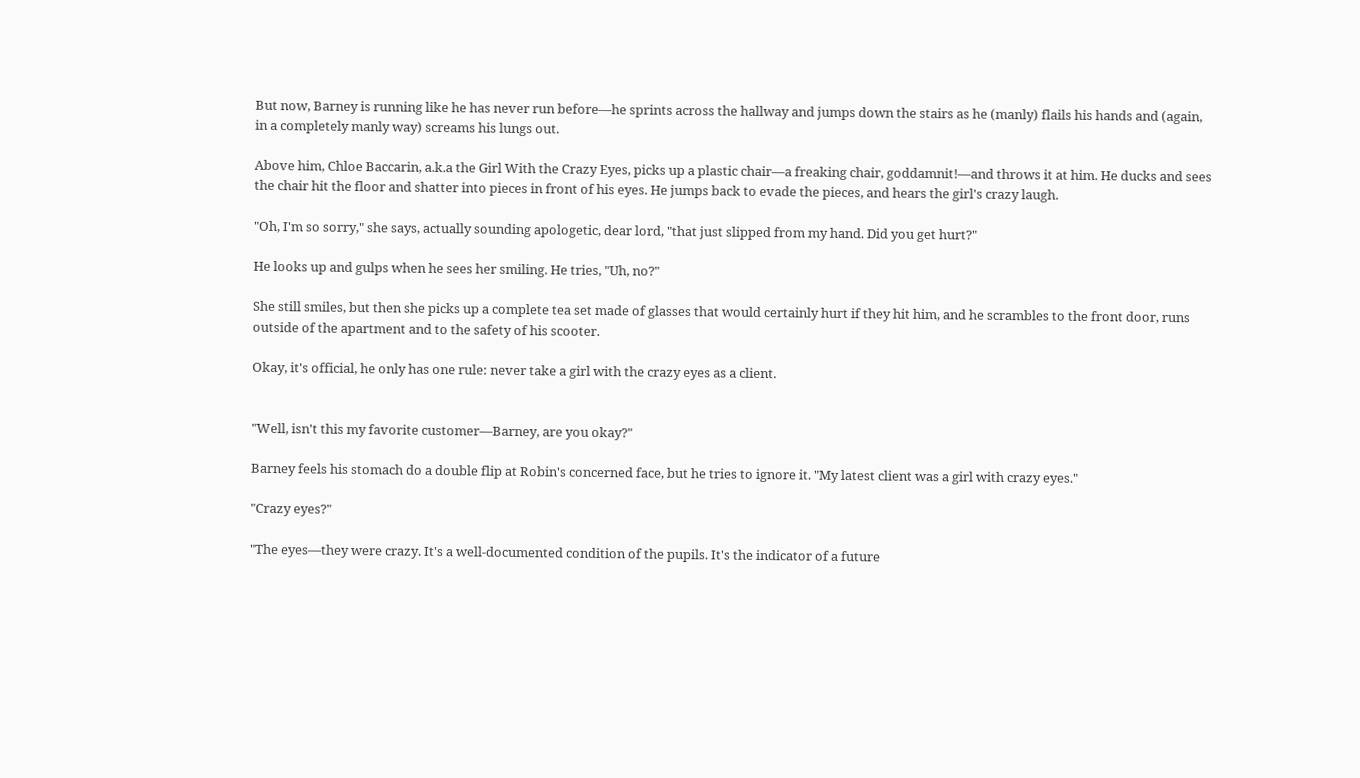But now, Barney is running like he has never run before—he sprints across the hallway and jumps down the stairs as he (manly) flails his hands and (again, in a completely manly way) screams his lungs out.

Above him, Chloe Baccarin, a.k.a the Girl With the Crazy Eyes, picks up a plastic chair—a freaking chair, goddamnit!—and throws it at him. He ducks and sees the chair hit the floor and shatter into pieces in front of his eyes. He jumps back to evade the pieces, and hears the girl's crazy laugh.

"Oh, I'm so sorry," she says, actually sounding apologetic, dear lord, "that just slipped from my hand. Did you get hurt?"

He looks up and gulps when he sees her smiling. He tries, "Uh, no?"

She still smiles, but then she picks up a complete tea set made of glasses that would certainly hurt if they hit him, and he scrambles to the front door, runs outside of the apartment and to the safety of his scooter.

Okay, it's official, he only has one rule: never take a girl with the crazy eyes as a client.


"Well, isn't this my favorite customer—Barney, are you okay?"

Barney feels his stomach do a double flip at Robin's concerned face, but he tries to ignore it. "My latest client was a girl with crazy eyes."

"Crazy eyes?"

"The eyes—they were crazy. It's a well-documented condition of the pupils. It's the indicator of a future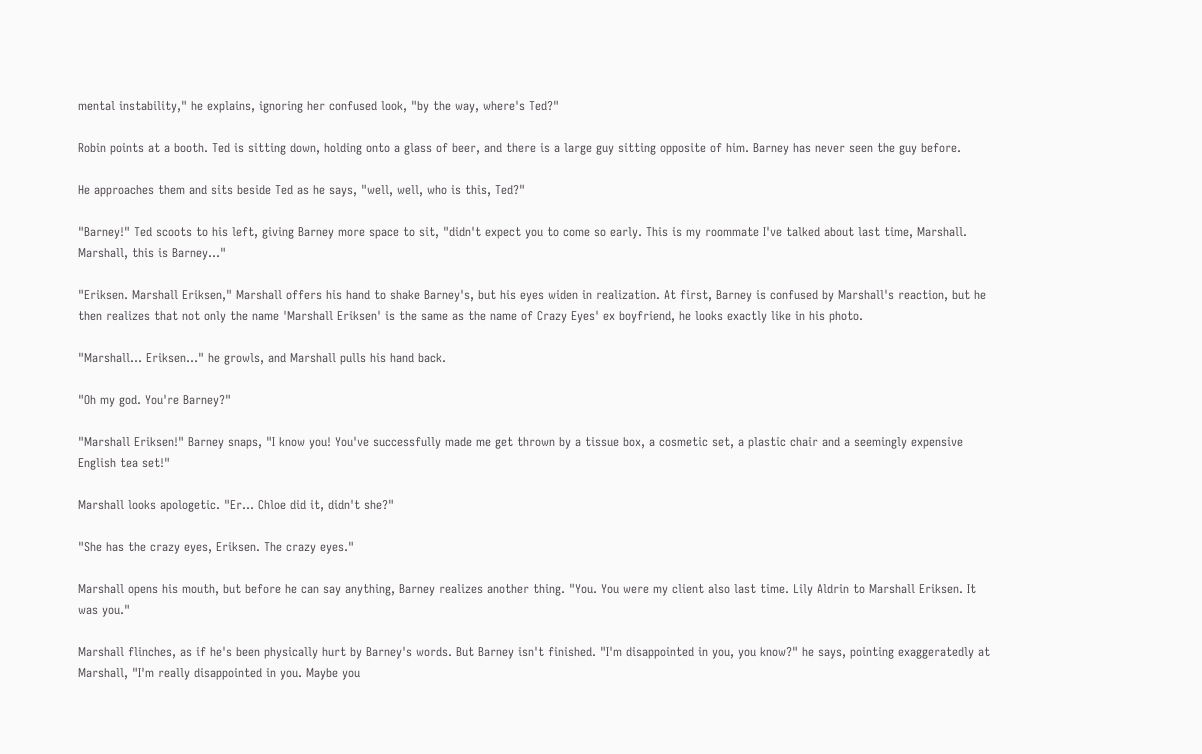mental instability," he explains, ignoring her confused look, "by the way, where's Ted?"

Robin points at a booth. Ted is sitting down, holding onto a glass of beer, and there is a large guy sitting opposite of him. Barney has never seen the guy before.

He approaches them and sits beside Ted as he says, "well, well, who is this, Ted?"

"Barney!" Ted scoots to his left, giving Barney more space to sit, "didn't expect you to come so early. This is my roommate I've talked about last time, Marshall. Marshall, this is Barney…"

"Eriksen. Marshall Eriksen," Marshall offers his hand to shake Barney's, but his eyes widen in realization. At first, Barney is confused by Marshall's reaction, but he then realizes that not only the name 'Marshall Eriksen' is the same as the name of Crazy Eyes' ex boyfriend, he looks exactly like in his photo.

"Marshall… Eriksen…" he growls, and Marshall pulls his hand back.

"Oh my god. You're Barney?"

"Marshall Eriksen!" Barney snaps, "I know you! You've successfully made me get thrown by a tissue box, a cosmetic set, a plastic chair and a seemingly expensive English tea set!"

Marshall looks apologetic. "Er… Chloe did it, didn't she?"

"She has the crazy eyes, Eriksen. The crazy eyes."

Marshall opens his mouth, but before he can say anything, Barney realizes another thing. "You. You were my client also last time. Lily Aldrin to Marshall Eriksen. It was you."

Marshall flinches, as if he's been physically hurt by Barney's words. But Barney isn't finished. "I'm disappointed in you, you know?" he says, pointing exaggeratedly at Marshall, "I'm really disappointed in you. Maybe you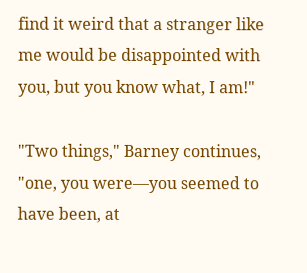find it weird that a stranger like me would be disappointed with you, but you know what, I am!"

"Two things," Barney continues, "one, you were—you seemed to have been, at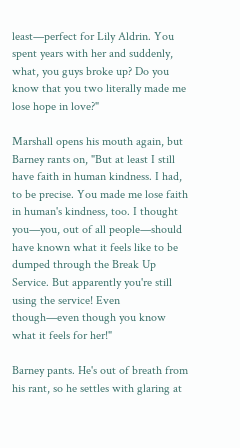least—perfect for Lily Aldrin. You spent years with her and suddenly, what, you guys broke up? Do you know that you two literally made me lose hope in love?"

Marshall opens his mouth again, but Barney rants on, "But at least I still have faith in human kindness. I had, to be precise. You made me lose faith in human's kindness, too. I thought you—you, out of all people—should have known what it feels like to be dumped through the Break Up Service. But apparently you're still using the service! Even though—even though you know what it feels for her!"

Barney pants. He's out of breath from his rant, so he settles with glaring at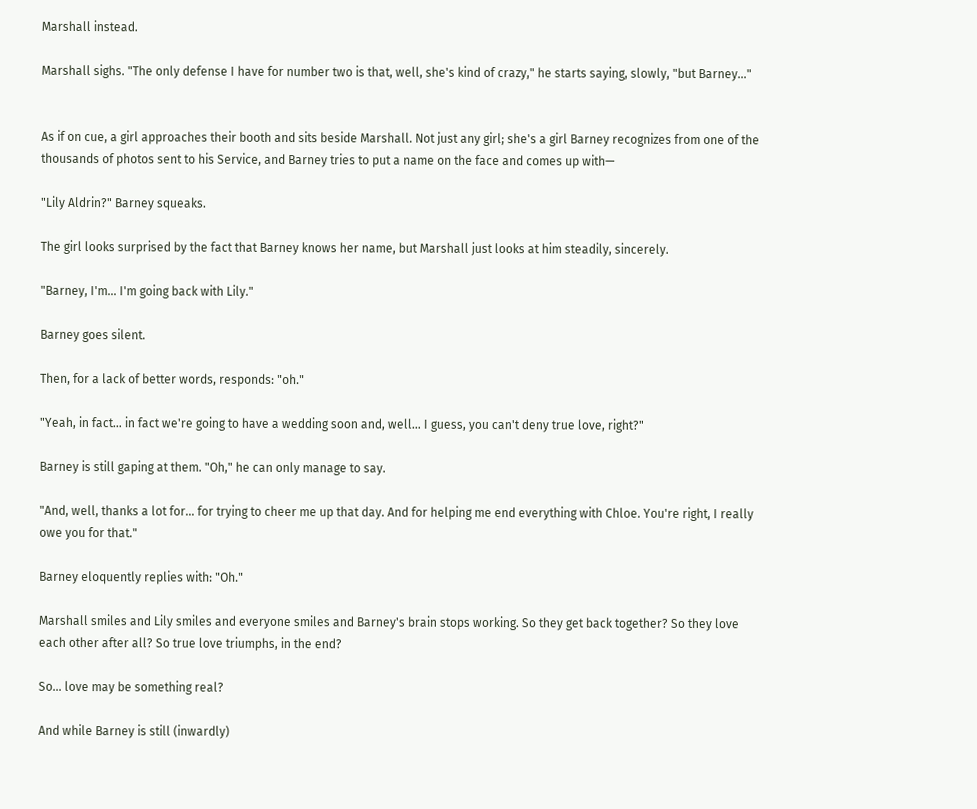Marshall instead.

Marshall sighs. "The only defense I have for number two is that, well, she's kind of crazy," he starts saying, slowly, "but Barney…"


As if on cue, a girl approaches their booth and sits beside Marshall. Not just any girl; she's a girl Barney recognizes from one of the thousands of photos sent to his Service, and Barney tries to put a name on the face and comes up with—

"Lily Aldrin?" Barney squeaks.

The girl looks surprised by the fact that Barney knows her name, but Marshall just looks at him steadily, sincerely.

"Barney, I'm… I'm going back with Lily."

Barney goes silent.

Then, for a lack of better words, responds: "oh."

"Yeah, in fact… in fact we're going to have a wedding soon and, well… I guess, you can't deny true love, right?"

Barney is still gaping at them. "Oh," he can only manage to say.

"And, well, thanks a lot for… for trying to cheer me up that day. And for helping me end everything with Chloe. You're right, I really owe you for that."

Barney eloquently replies with: "Oh."

Marshall smiles and Lily smiles and everyone smiles and Barney's brain stops working. So they get back together? So they love each other after all? So true love triumphs, in the end?

So… love may be something real?

And while Barney is still (inwardly)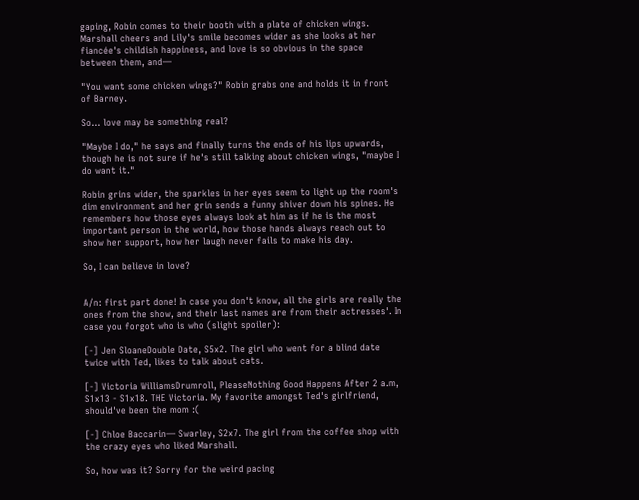gaping, Robin comes to their booth with a plate of chicken wings. Marshall cheers and Lily's smile becomes wider as she looks at her fiancée's childish happiness, and love is so obvious in the space between them, and—

"You want some chicken wings?" Robin grabs one and holds it in front of Barney.

So… love may be something real?

"Maybe I do," he says and finally turns the ends of his lips upwards, though he is not sure if he's still talking about chicken wings, "maybe I do want it."

Robin grins wider, the sparkles in her eyes seem to light up the room's dim environment and her grin sends a funny shiver down his spines. He remembers how those eyes always look at him as if he is the most important person in the world, how those hands always reach out to show her support, how her laugh never fails to make his day.

So, I can believe in love?


A/n: first part done! In case you don't know, all the girls are really the ones from the show, and their last names are from their actresses'. In case you forgot who is who (slight spoiler):

[-] Jen SloaneDouble Date, S5x2. The girl who went for a blind date twice with Ted, likes to talk about cats.

[-] Victoria WilliamsDrumroll, PleaseNothing Good Happens After 2 a.m, S1x13 - S1x18. THE Victoria. My favorite amongst Ted's girlfriend, should've been the mom :(

[-] Chloe Baccarin— Swarley, S2x7. The girl from the coffee shop with the crazy eyes who liked Marshall.

So, how was it? Sorry for the weird pacing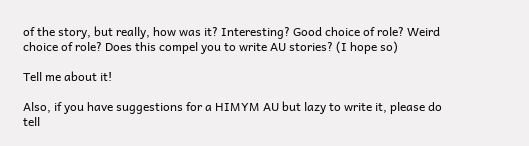of the story, but really, how was it? Interesting? Good choice of role? Weird choice of role? Does this compel you to write AU stories? (I hope so)

Tell me about it!

Also, if you have suggestions for a HIMYM AU but lazy to write it, please do tell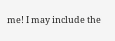me! I may include the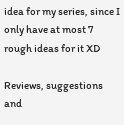idea for my series, since I only have at most 7 rough ideas for it XD

Reviews, suggestions and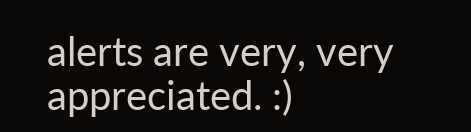alerts are very, very appreciated. :)